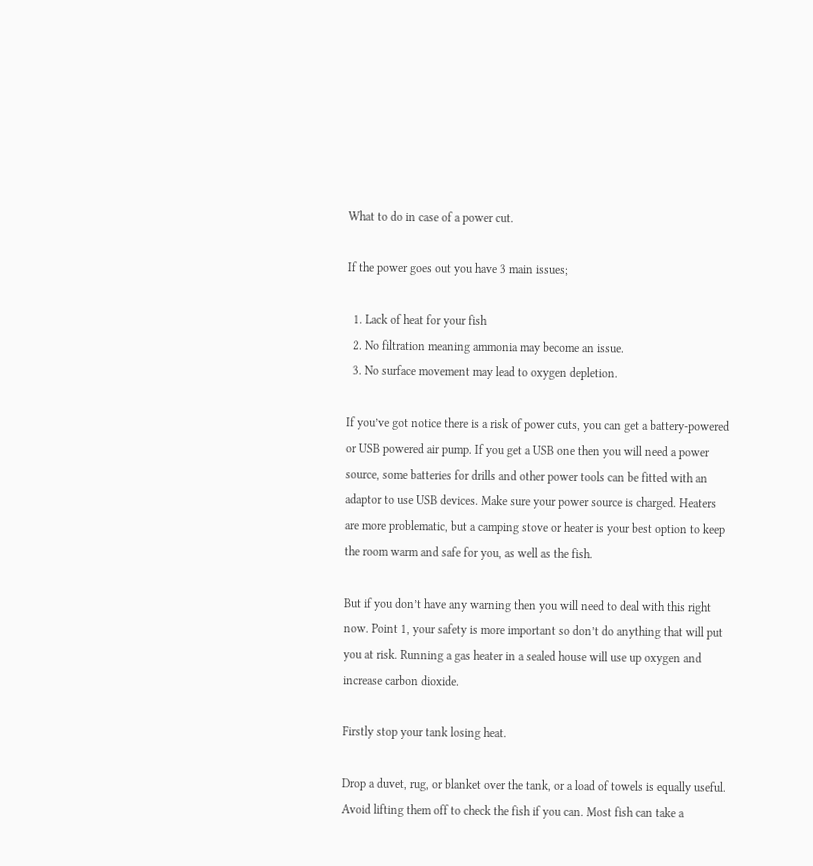What to do in case of a power cut.

If the power goes out you have 3 main issues;

  1. Lack of heat for your fish
  2. No filtration meaning ammonia may become an issue.
  3. No surface movement may lead to oxygen depletion.

If you’ve got notice there is a risk of power cuts, you can get a battery-powered or USB powered air pump. If you get a USB one then you will need a power source, some batteries for drills and other power tools can be fitted with an adaptor to use USB devices. Make sure your power source is charged. Heaters are more problematic, but a camping stove or heater is your best option to keep the room warm and safe for you, as well as the fish.

But if you don’t have any warning then you will need to deal with this right now. Point 1, your safety is more important so don’t do anything that will put you at risk. Running a gas heater in a sealed house will use up oxygen and increase carbon dioxide.

Firstly stop your tank losing heat.

Drop a duvet, rug, or blanket over the tank, or a load of towels is equally useful. Avoid lifting them off to check the fish if you can. Most fish can take a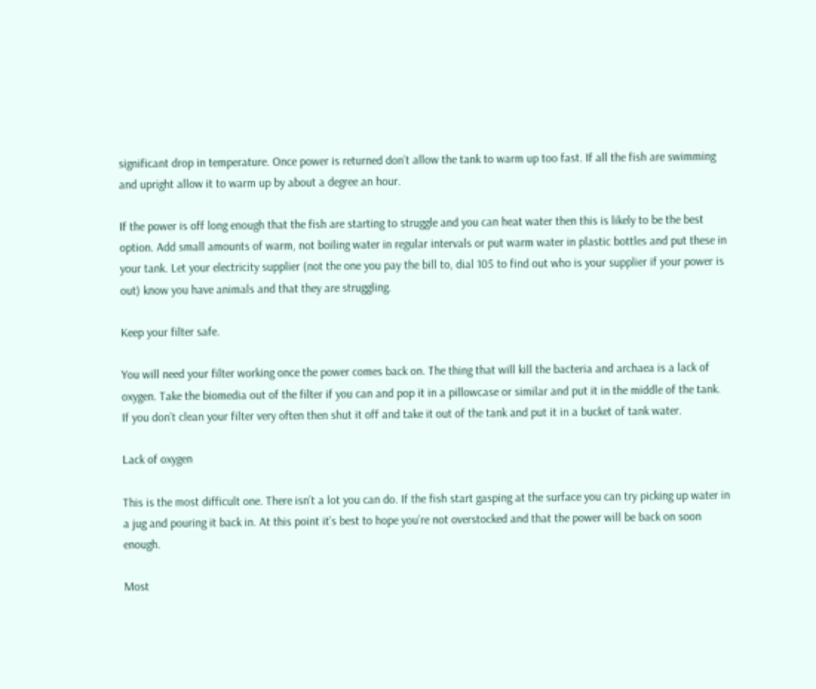significant drop in temperature. Once power is returned don’t allow the tank to warm up too fast. If all the fish are swimming and upright allow it to warm up by about a degree an hour.

If the power is off long enough that the fish are starting to struggle and you can heat water then this is likely to be the best option. Add small amounts of warm, not boiling water in regular intervals or put warm water in plastic bottles and put these in your tank. Let your electricity supplier (not the one you pay the bill to, dial 105 to find out who is your supplier if your power is out) know you have animals and that they are struggling.

Keep your filter safe.

You will need your filter working once the power comes back on. The thing that will kill the bacteria and archaea is a lack of oxygen. Take the biomedia out of the filter if you can and pop it in a pillowcase or similar and put it in the middle of the tank. If you don’t clean your filter very often then shut it off and take it out of the tank and put it in a bucket of tank water.

Lack of oxygen

This is the most difficult one. There isn’t a lot you can do. If the fish start gasping at the surface you can try picking up water in a jug and pouring it back in. At this point it’s best to hope you’re not overstocked and that the power will be back on soon enough.

Most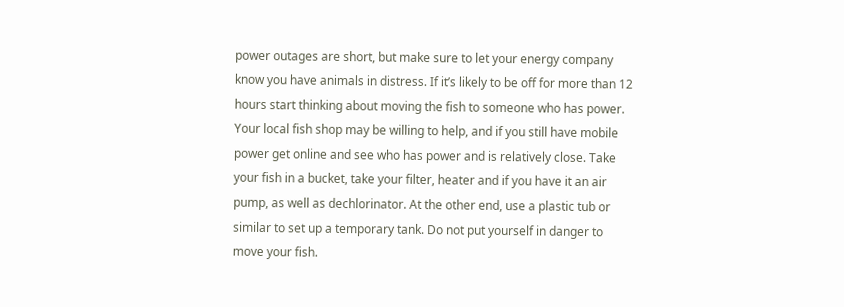power outages are short, but make sure to let your energy company know you have animals in distress. If it’s likely to be off for more than 12 hours start thinking about moving the fish to someone who has power. Your local fish shop may be willing to help, and if you still have mobile power get online and see who has power and is relatively close. Take your fish in a bucket, take your filter, heater and if you have it an air pump, as well as dechlorinator. At the other end, use a plastic tub or similar to set up a temporary tank. Do not put yourself in danger to move your fish.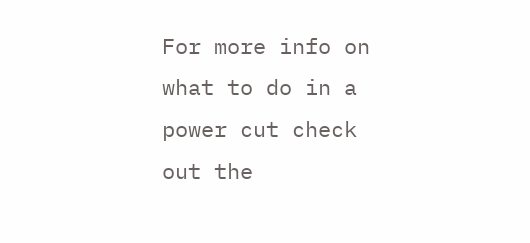For more info on what to do in a power cut check out the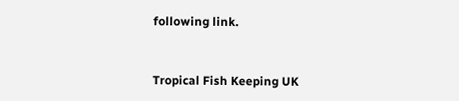following link.


Tropical Fish Keeping UK